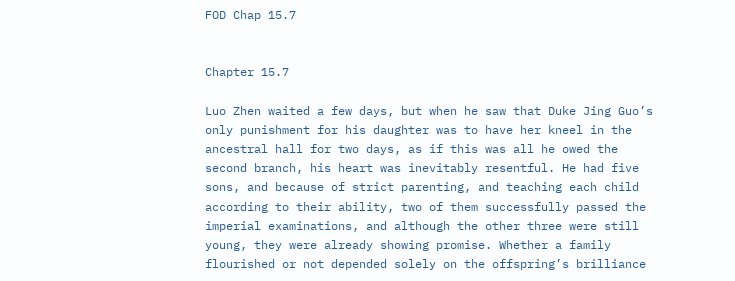FOD Chap 15.7


Chapter 15.7

Luo Zhen waited a few days, but when he saw that Duke Jing Guo’s only punishment for his daughter was to have her kneel in the ancestral hall for two days, as if this was all he owed the second branch, his heart was inevitably resentful. He had five sons, and because of strict parenting, and teaching each child according to their ability, two of them successfully passed the imperial examinations, and although the other three were still young, they were already showing promise. Whether a family flourished or not depended solely on the offspring’s brilliance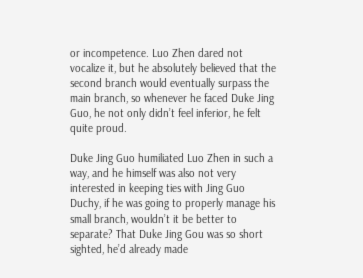or incompetence. Luo Zhen dared not vocalize it, but he absolutely believed that the second branch would eventually surpass the main branch, so whenever he faced Duke Jing Guo, he not only didn’t feel inferior, he felt quite proud.

Duke Jing Guo humiliated Luo Zhen in such a way, and he himself was also not very interested in keeping ties with Jing Guo Duchy, if he was going to properly manage his small branch, wouldn’t it be better to separate? That Duke Jing Gou was so short sighted, he’d already made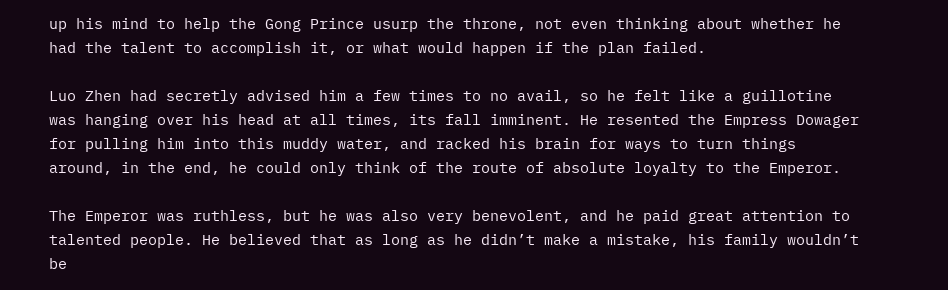up his mind to help the Gong Prince usurp the throne, not even thinking about whether he had the talent to accomplish it, or what would happen if the plan failed.

Luo Zhen had secretly advised him a few times to no avail, so he felt like a guillotine was hanging over his head at all times, its fall imminent. He resented the Empress Dowager for pulling him into this muddy water, and racked his brain for ways to turn things around, in the end, he could only think of the route of absolute loyalty to the Emperor.

The Emperor was ruthless, but he was also very benevolent, and he paid great attention to talented people. He believed that as long as he didn’t make a mistake, his family wouldn’t be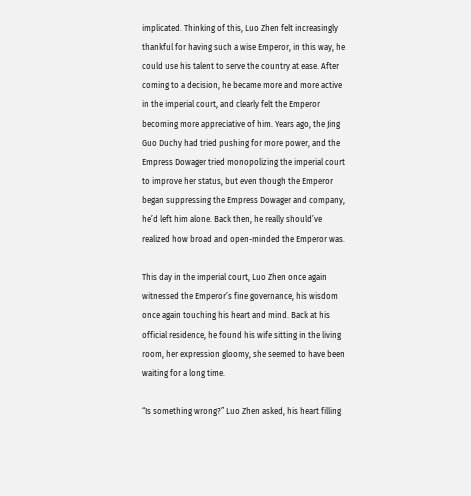implicated. Thinking of this, Luo Zhen felt increasingly thankful for having such a wise Emperor, in this way, he could use his talent to serve the country at ease. After coming to a decision, he became more and more active in the imperial court, and clearly felt the Emperor becoming more appreciative of him. Years ago, the Jing Guo Duchy had tried pushing for more power, and the Empress Dowager tried monopolizing the imperial court to improve her status, but even though the Emperor began suppressing the Empress Dowager and company, he’d left him alone. Back then, he really should’ve realized how broad and open-minded the Emperor was.

This day in the imperial court, Luo Zhen once again witnessed the Emperor’s fine governance, his wisdom once again touching his heart and mind. Back at his official residence, he found his wife sitting in the living room, her expression gloomy, she seemed to have been waiting for a long time.

“Is something wrong?” Luo Zhen asked, his heart filling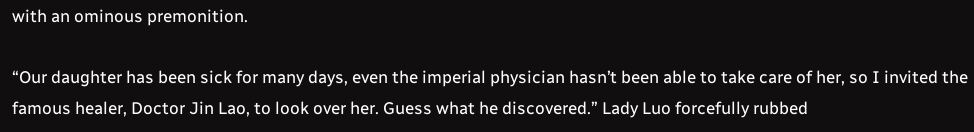with an ominous premonition.

“Our daughter has been sick for many days, even the imperial physician hasn’t been able to take care of her, so I invited the famous healer, Doctor Jin Lao, to look over her. Guess what he discovered.” Lady Luo forcefully rubbed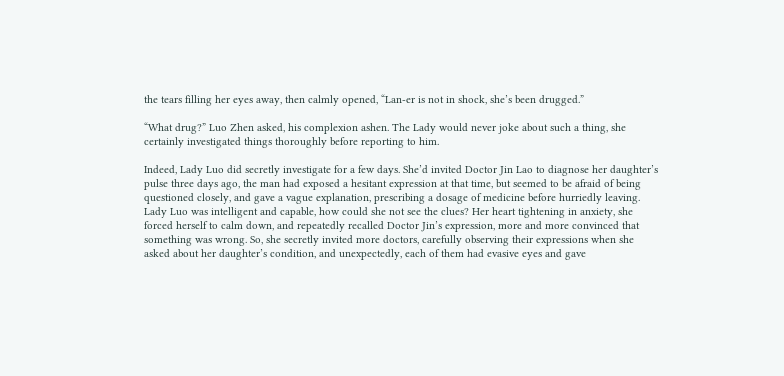the tears filling her eyes away, then calmly opened, “Lan-er is not in shock, she’s been drugged.”

“What drug?” Luo Zhen asked, his complexion ashen. The Lady would never joke about such a thing, she certainly investigated things thoroughly before reporting to him.

Indeed, Lady Luo did secretly investigate for a few days. She’d invited Doctor Jin Lao to diagnose her daughter’s pulse three days ago, the man had exposed a hesitant expression at that time, but seemed to be afraid of being questioned closely, and gave a vague explanation, prescribing a dosage of medicine before hurriedly leaving. Lady Luo was intelligent and capable, how could she not see the clues? Her heart tightening in anxiety, she forced herself to calm down, and repeatedly recalled Doctor Jin’s expression, more and more convinced that something was wrong. So, she secretly invited more doctors, carefully observing their expressions when she asked about her daughter’s condition, and unexpectedly, each of them had evasive eyes and gave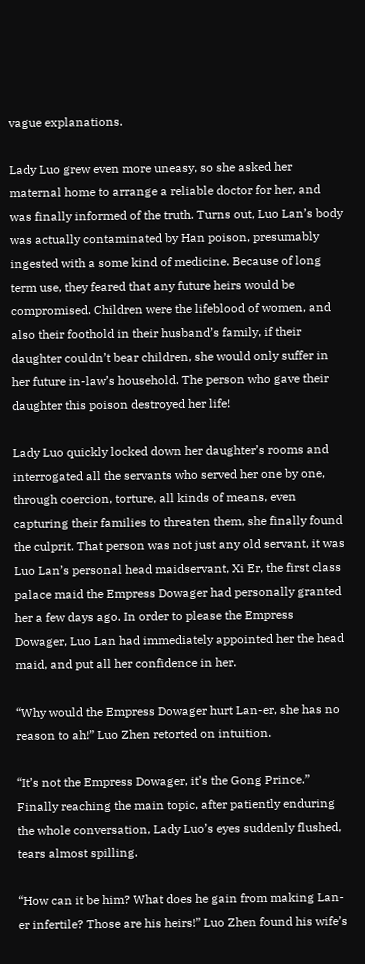vague explanations.

Lady Luo grew even more uneasy, so she asked her maternal home to arrange a reliable doctor for her, and was finally informed of the truth. Turns out, Luo Lan’s body was actually contaminated by Han poison, presumably ingested with a some kind of medicine. Because of long term use, they feared that any future heirs would be compromised. Children were the lifeblood of women, and also their foothold in their husband’s family, if their daughter couldn’t bear children, she would only suffer in her future in-law’s household. The person who gave their daughter this poison destroyed her life!

Lady Luo quickly locked down her daughter’s rooms and interrogated all the servants who served her one by one, through coercion, torture, all kinds of means, even capturing their families to threaten them, she finally found the culprit. That person was not just any old servant, it was Luo Lan’s personal head maidservant, Xi Er, the first class palace maid the Empress Dowager had personally granted her a few days ago. In order to please the Empress Dowager, Luo Lan had immediately appointed her the head maid, and put all her confidence in her.

“Why would the Empress Dowager hurt Lan-er, she has no reason to ah!” Luo Zhen retorted on intuition.

“It’s not the Empress Dowager, it’s the Gong Prince.” Finally reaching the main topic, after patiently enduring the whole conversation, Lady Luo’s eyes suddenly flushed, tears almost spilling.

“How can it be him? What does he gain from making Lan-er infertile? Those are his heirs!” Luo Zhen found his wife’s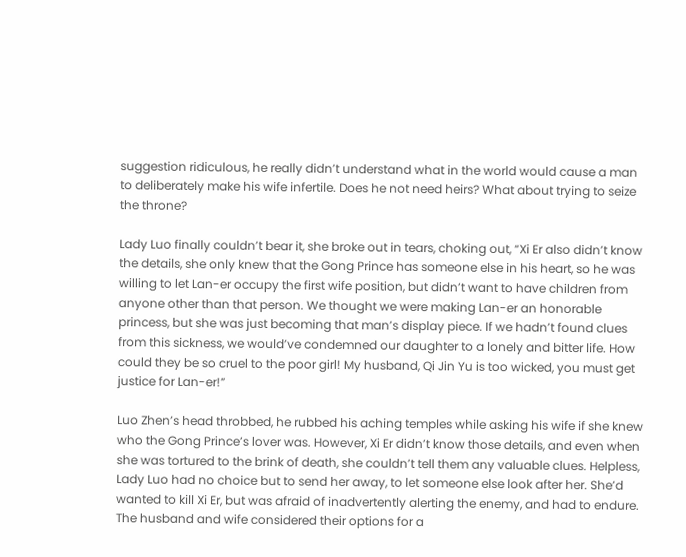suggestion ridiculous, he really didn’t understand what in the world would cause a man to deliberately make his wife infertile. Does he not need heirs? What about trying to seize the throne?

Lady Luo finally couldn’t bear it, she broke out in tears, choking out, “Xi Er also didn’t know the details, she only knew that the Gong Prince has someone else in his heart, so he was willing to let Lan-er occupy the first wife position, but didn’t want to have children from anyone other than that person. We thought we were making Lan-er an honorable princess, but she was just becoming that man’s display piece. If we hadn’t found clues from this sickness, we would’ve condemned our daughter to a lonely and bitter life. How could they be so cruel to the poor girl! My husband, Qi Jin Yu is too wicked, you must get justice for Lan-er!”

Luo Zhen’s head throbbed, he rubbed his aching temples while asking his wife if she knew who the Gong Prince’s lover was. However, Xi Er didn’t know those details, and even when she was tortured to the brink of death, she couldn’t tell them any valuable clues. Helpless, Lady Luo had no choice but to send her away, to let someone else look after her. She’d wanted to kill Xi Er, but was afraid of inadvertently alerting the enemy, and had to endure. The husband and wife considered their options for a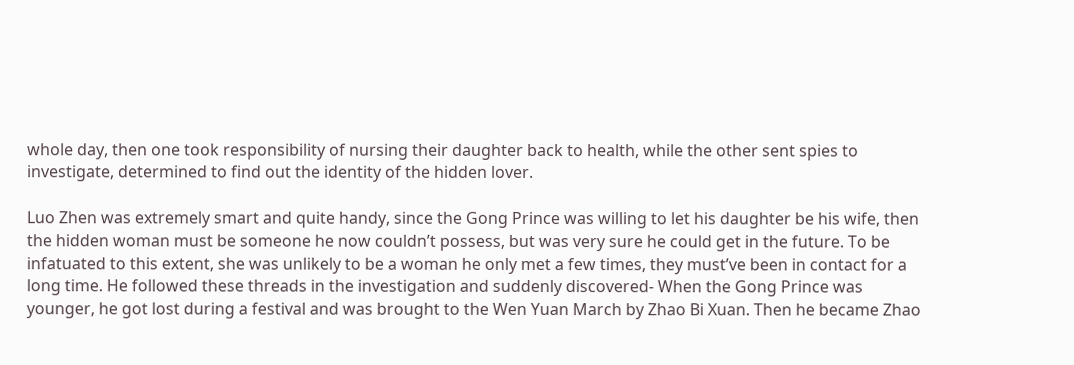whole day, then one took responsibility of nursing their daughter back to health, while the other sent spies to investigate, determined to find out the identity of the hidden lover.

Luo Zhen was extremely smart and quite handy, since the Gong Prince was willing to let his daughter be his wife, then the hidden woman must be someone he now couldn’t possess, but was very sure he could get in the future. To be infatuated to this extent, she was unlikely to be a woman he only met a few times, they must’ve been in contact for a long time. He followed these threads in the investigation and suddenly discovered- When the Gong Prince was younger, he got lost during a festival and was brought to the Wen Yuan March by Zhao Bi Xuan. Then he became Zhao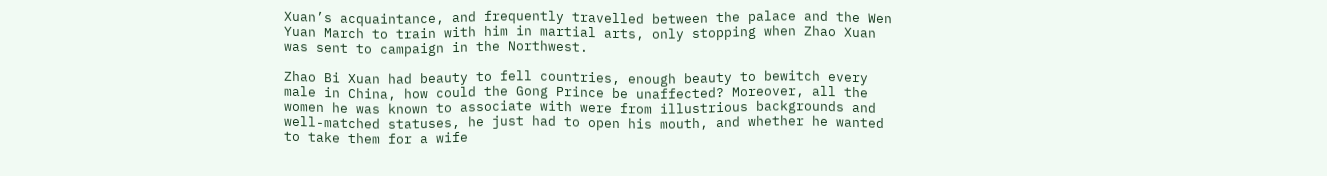Xuan’s acquaintance, and frequently travelled between the palace and the Wen Yuan March to train with him in martial arts, only stopping when Zhao Xuan was sent to campaign in the Northwest.

Zhao Bi Xuan had beauty to fell countries, enough beauty to bewitch every male in China, how could the Gong Prince be unaffected? Moreover, all the women he was known to associate with were from illustrious backgrounds and well-matched statuses, he just had to open his mouth, and whether he wanted to take them for a wife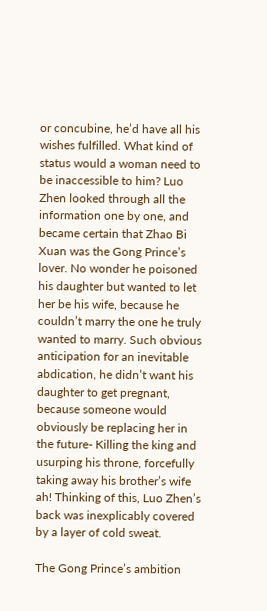or concubine, he’d have all his wishes fulfilled. What kind of status would a woman need to be inaccessible to him? Luo Zhen looked through all the information one by one, and became certain that Zhao Bi Xuan was the Gong Prince’s lover. No wonder he poisoned his daughter but wanted to let her be his wife, because he couldn’t marry the one he truly wanted to marry. Such obvious anticipation for an inevitable abdication, he didn’t want his daughter to get pregnant, because someone would obviously be replacing her in the future- Killing the king and usurping his throne, forcefully taking away his brother’s wife ah! Thinking of this, Luo Zhen’s back was inexplicably covered by a layer of cold sweat.

The Gong Prince’s ambition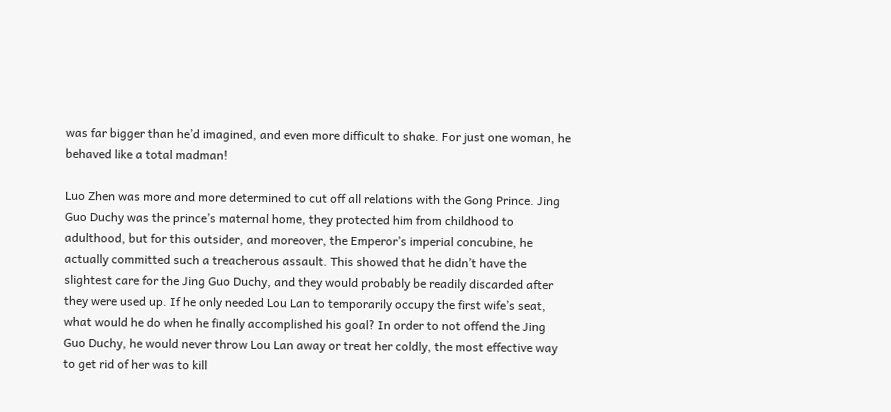was far bigger than he’d imagined, and even more difficult to shake. For just one woman, he behaved like a total madman!

Luo Zhen was more and more determined to cut off all relations with the Gong Prince. Jing Guo Duchy was the prince’s maternal home, they protected him from childhood to adulthood, but for this outsider, and moreover, the Emperor’s imperial concubine, he actually committed such a treacherous assault. This showed that he didn’t have the slightest care for the Jing Guo Duchy, and they would probably be readily discarded after they were used up. If he only needed Lou Lan to temporarily occupy the first wife’s seat, what would he do when he finally accomplished his goal? In order to not offend the Jing Guo Duchy, he would never throw Lou Lan away or treat her coldly, the most effective way to get rid of her was to kill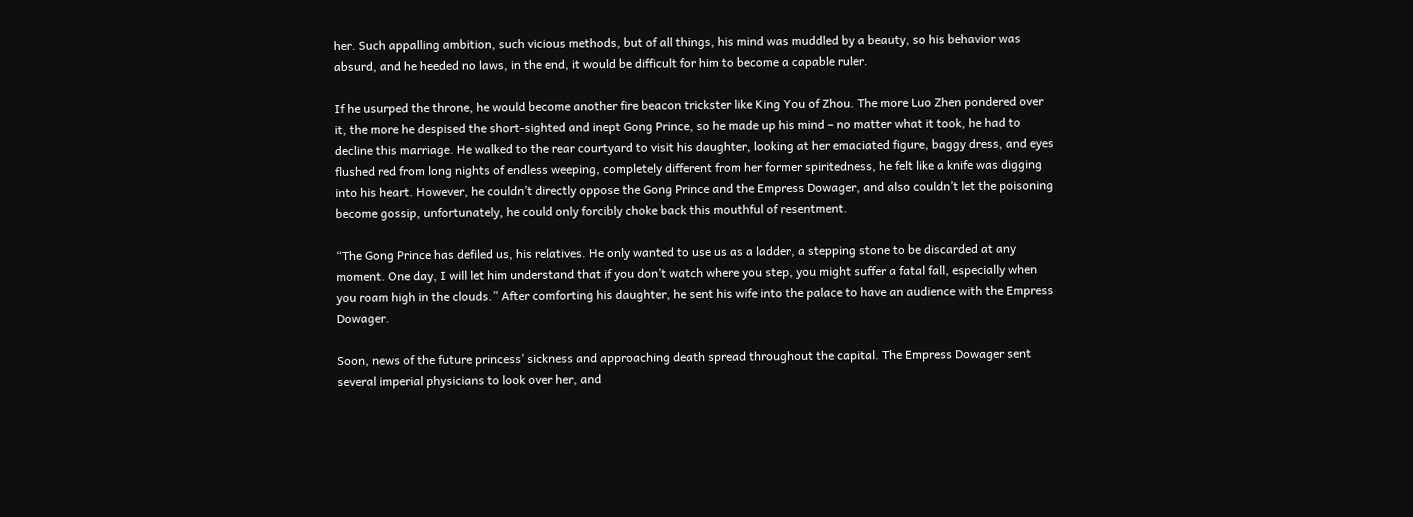her. Such appalling ambition, such vicious methods, but of all things, his mind was muddled by a beauty, so his behavior was absurd, and he heeded no laws, in the end, it would be difficult for him to become a capable ruler.

If he usurped the throne, he would become another fire beacon trickster like King You of Zhou. The more Luo Zhen pondered over it, the more he despised the short-sighted and inept Gong Prince, so he made up his mind – no matter what it took, he had to decline this marriage. He walked to the rear courtyard to visit his daughter, looking at her emaciated figure, baggy dress, and eyes flushed red from long nights of endless weeping, completely different from her former spiritedness, he felt like a knife was digging into his heart. However, he couldn’t directly oppose the Gong Prince and the Empress Dowager, and also couldn’t let the poisoning become gossip, unfortunately, he could only forcibly choke back this mouthful of resentment.

“The Gong Prince has defiled us, his relatives. He only wanted to use us as a ladder, a stepping stone to be discarded at any moment. One day, I will let him understand that if you don’t watch where you step, you might suffer a fatal fall, especially when you roam high in the clouds.” After comforting his daughter, he sent his wife into the palace to have an audience with the Empress Dowager.

Soon, news of the future princess’ sickness and approaching death spread throughout the capital. The Empress Dowager sent several imperial physicians to look over her, and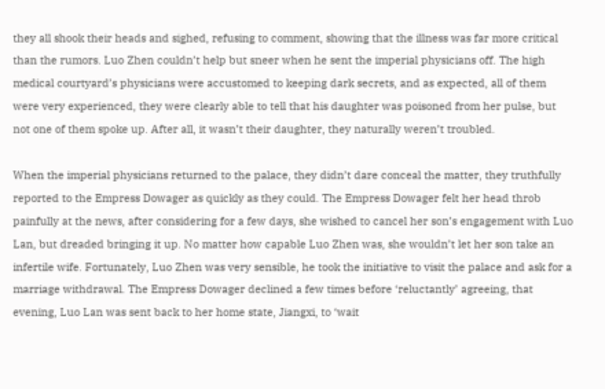they all shook their heads and sighed, refusing to comment, showing that the illness was far more critical than the rumors. Luo Zhen couldn’t help but sneer when he sent the imperial physicians off. The high medical courtyard’s physicians were accustomed to keeping dark secrets, and as expected, all of them were very experienced, they were clearly able to tell that his daughter was poisoned from her pulse, but not one of them spoke up. After all, it wasn’t their daughter, they naturally weren’t troubled.

When the imperial physicians returned to the palace, they didn’t dare conceal the matter, they truthfully reported to the Empress Dowager as quickly as they could. The Empress Dowager felt her head throb painfully at the news, after considering for a few days, she wished to cancel her son’s engagement with Luo Lan, but dreaded bringing it up. No matter how capable Luo Zhen was, she wouldn’t let her son take an infertile wife. Fortunately, Luo Zhen was very sensible, he took the initiative to visit the palace and ask for a marriage withdrawal. The Empress Dowager declined a few times before ‘reluctantly’ agreeing, that evening, Luo Lan was sent back to her home state, Jiangxi, to ‘wait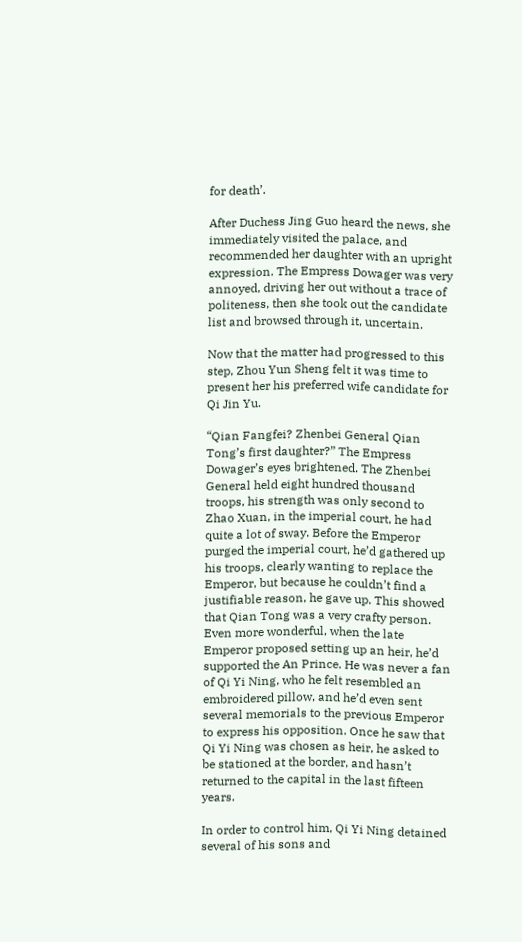for death’.

After Duchess Jing Guo heard the news, she immediately visited the palace, and recommended her daughter with an upright expression. The Empress Dowager was very annoyed, driving her out without a trace of politeness, then she took out the candidate list and browsed through it, uncertain.

Now that the matter had progressed to this step, Zhou Yun Sheng felt it was time to present her his preferred wife candidate for Qi Jin Yu.

“Qian Fangfei? Zhenbei General Qian Tong’s first daughter?” The Empress Dowager’s eyes brightened. The Zhenbei General held eight hundred thousand troops, his strength was only second to Zhao Xuan, in the imperial court, he had quite a lot of sway. Before the Emperor purged the imperial court, he’d gathered up his troops, clearly wanting to replace the Emperor, but because he couldn’t find a justifiable reason, he gave up. This showed that Qian Tong was a very crafty person. Even more wonderful, when the late Emperor proposed setting up an heir, he’d supported the An Prince. He was never a fan of Qi Yi Ning, who he felt resembled an embroidered pillow, and he’d even sent several memorials to the previous Emperor to express his opposition. Once he saw that Qi Yi Ning was chosen as heir, he asked to be stationed at the border, and hasn’t returned to the capital in the last fifteen years.

In order to control him, Qi Yi Ning detained several of his sons and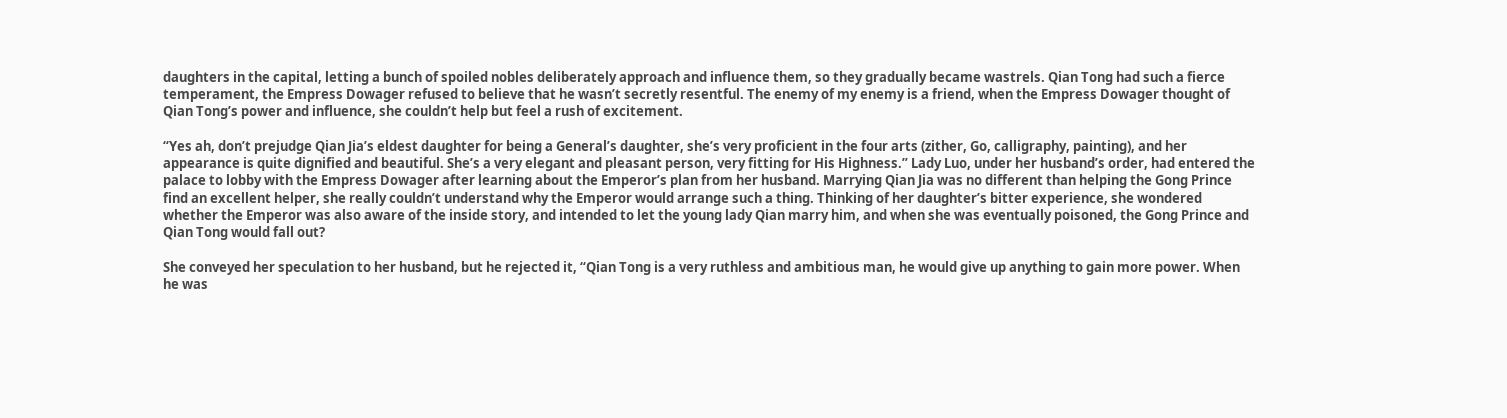daughters in the capital, letting a bunch of spoiled nobles deliberately approach and influence them, so they gradually became wastrels. Qian Tong had such a fierce temperament, the Empress Dowager refused to believe that he wasn’t secretly resentful. The enemy of my enemy is a friend, when the Empress Dowager thought of Qian Tong’s power and influence, she couldn’t help but feel a rush of excitement.

“Yes ah, don’t prejudge Qian Jia’s eldest daughter for being a General’s daughter, she’s very proficient in the four arts (zither, Go, calligraphy, painting), and her appearance is quite dignified and beautiful. She’s a very elegant and pleasant person, very fitting for His Highness.” Lady Luo, under her husband’s order, had entered the palace to lobby with the Empress Dowager after learning about the Emperor’s plan from her husband. Marrying Qian Jia was no different than helping the Gong Prince find an excellent helper, she really couldn’t understand why the Emperor would arrange such a thing. Thinking of her daughter’s bitter experience, she wondered whether the Emperor was also aware of the inside story, and intended to let the young lady Qian marry him, and when she was eventually poisoned, the Gong Prince and Qian Tong would fall out?

She conveyed her speculation to her husband, but he rejected it, “Qian Tong is a very ruthless and ambitious man, he would give up anything to gain more power. When he was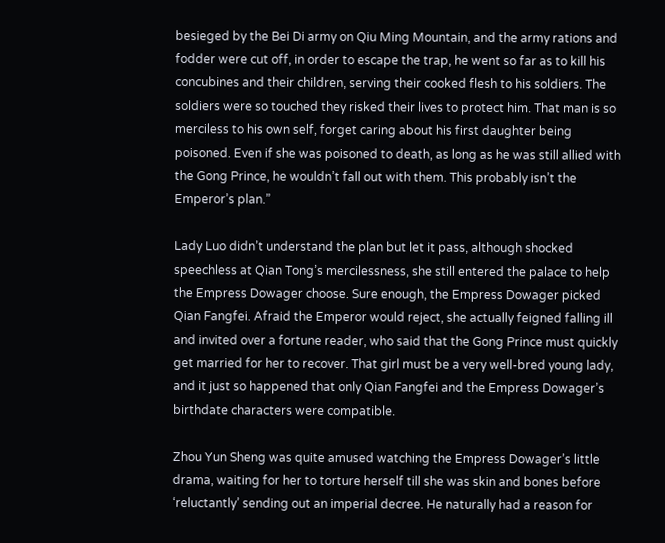besieged by the Bei Di army on Qiu Ming Mountain, and the army rations and fodder were cut off, in order to escape the trap, he went so far as to kill his concubines and their children, serving their cooked flesh to his soldiers. The soldiers were so touched they risked their lives to protect him. That man is so merciless to his own self, forget caring about his first daughter being poisoned. Even if she was poisoned to death, as long as he was still allied with the Gong Prince, he wouldn’t fall out with them. This probably isn’t the Emperor’s plan.”

Lady Luo didn’t understand the plan but let it pass, although shocked speechless at Qian Tong’s mercilessness, she still entered the palace to help the Empress Dowager choose. Sure enough, the Empress Dowager picked Qian Fangfei. Afraid the Emperor would reject, she actually feigned falling ill and invited over a fortune reader, who said that the Gong Prince must quickly get married for her to recover. That girl must be a very well-bred young lady, and it just so happened that only Qian Fangfei and the Empress Dowager’s birthdate characters were compatible.

Zhou Yun Sheng was quite amused watching the Empress Dowager’s little drama, waiting for her to torture herself till she was skin and bones before ‘reluctantly’ sending out an imperial decree. He naturally had a reason for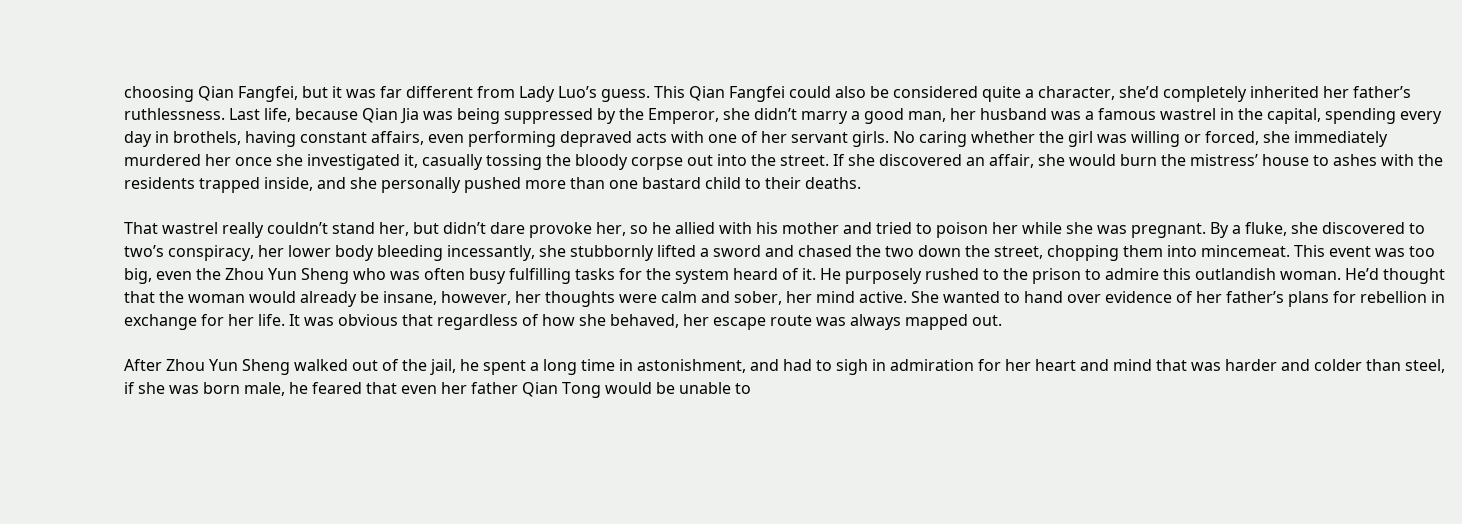choosing Qian Fangfei, but it was far different from Lady Luo’s guess. This Qian Fangfei could also be considered quite a character, she’d completely inherited her father’s ruthlessness. Last life, because Qian Jia was being suppressed by the Emperor, she didn’t marry a good man, her husband was a famous wastrel in the capital, spending every day in brothels, having constant affairs, even performing depraved acts with one of her servant girls. No caring whether the girl was willing or forced, she immediately murdered her once she investigated it, casually tossing the bloody corpse out into the street. If she discovered an affair, she would burn the mistress’ house to ashes with the residents trapped inside, and she personally pushed more than one bastard child to their deaths.

That wastrel really couldn’t stand her, but didn’t dare provoke her, so he allied with his mother and tried to poison her while she was pregnant. By a fluke, she discovered to two’s conspiracy, her lower body bleeding incessantly, she stubbornly lifted a sword and chased the two down the street, chopping them into mincemeat. This event was too big, even the Zhou Yun Sheng who was often busy fulfilling tasks for the system heard of it. He purposely rushed to the prison to admire this outlandish woman. He’d thought that the woman would already be insane, however, her thoughts were calm and sober, her mind active. She wanted to hand over evidence of her father’s plans for rebellion in exchange for her life. It was obvious that regardless of how she behaved, her escape route was always mapped out.

After Zhou Yun Sheng walked out of the jail, he spent a long time in astonishment, and had to sigh in admiration for her heart and mind that was harder and colder than steel, if she was born male, he feared that even her father Qian Tong would be unable to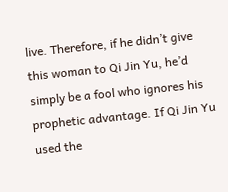live. Therefore, if he didn’t give this woman to Qi Jin Yu, he’d simply be a fool who ignores his prophetic advantage. If Qi Jin Yu used the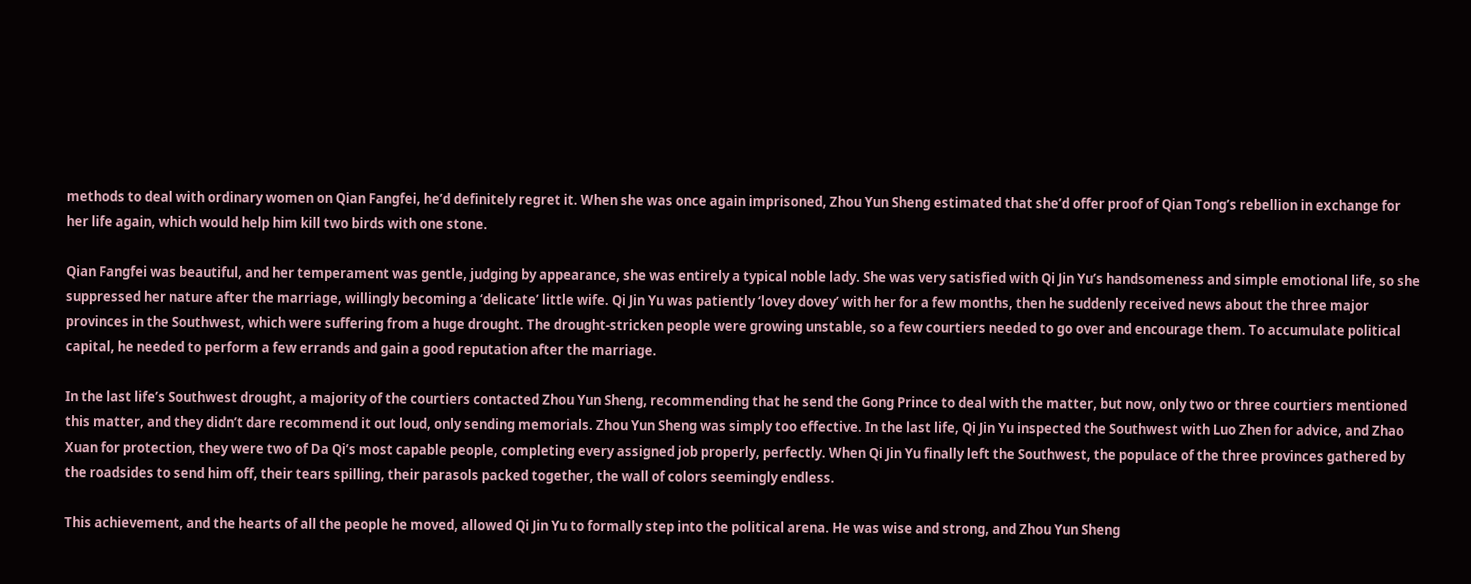methods to deal with ordinary women on Qian Fangfei, he’d definitely regret it. When she was once again imprisoned, Zhou Yun Sheng estimated that she’d offer proof of Qian Tong’s rebellion in exchange for her life again, which would help him kill two birds with one stone.

Qian Fangfei was beautiful, and her temperament was gentle, judging by appearance, she was entirely a typical noble lady. She was very satisfied with Qi Jin Yu’s handsomeness and simple emotional life, so she suppressed her nature after the marriage, willingly becoming a ‘delicate’ little wife. Qi Jin Yu was patiently ‘lovey dovey’ with her for a few months, then he suddenly received news about the three major provinces in the Southwest, which were suffering from a huge drought. The drought-stricken people were growing unstable, so a few courtiers needed to go over and encourage them. To accumulate political capital, he needed to perform a few errands and gain a good reputation after the marriage.

In the last life’s Southwest drought, a majority of the courtiers contacted Zhou Yun Sheng, recommending that he send the Gong Prince to deal with the matter, but now, only two or three courtiers mentioned this matter, and they didn’t dare recommend it out loud, only sending memorials. Zhou Yun Sheng was simply too effective. In the last life, Qi Jin Yu inspected the Southwest with Luo Zhen for advice, and Zhao Xuan for protection, they were two of Da Qi’s most capable people, completing every assigned job properly, perfectly. When Qi Jin Yu finally left the Southwest, the populace of the three provinces gathered by the roadsides to send him off, their tears spilling, their parasols packed together, the wall of colors seemingly endless.

This achievement, and the hearts of all the people he moved, allowed Qi Jin Yu to formally step into the political arena. He was wise and strong, and Zhou Yun Sheng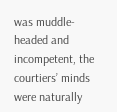was muddle-headed and incompetent, the courtiers’ minds were naturally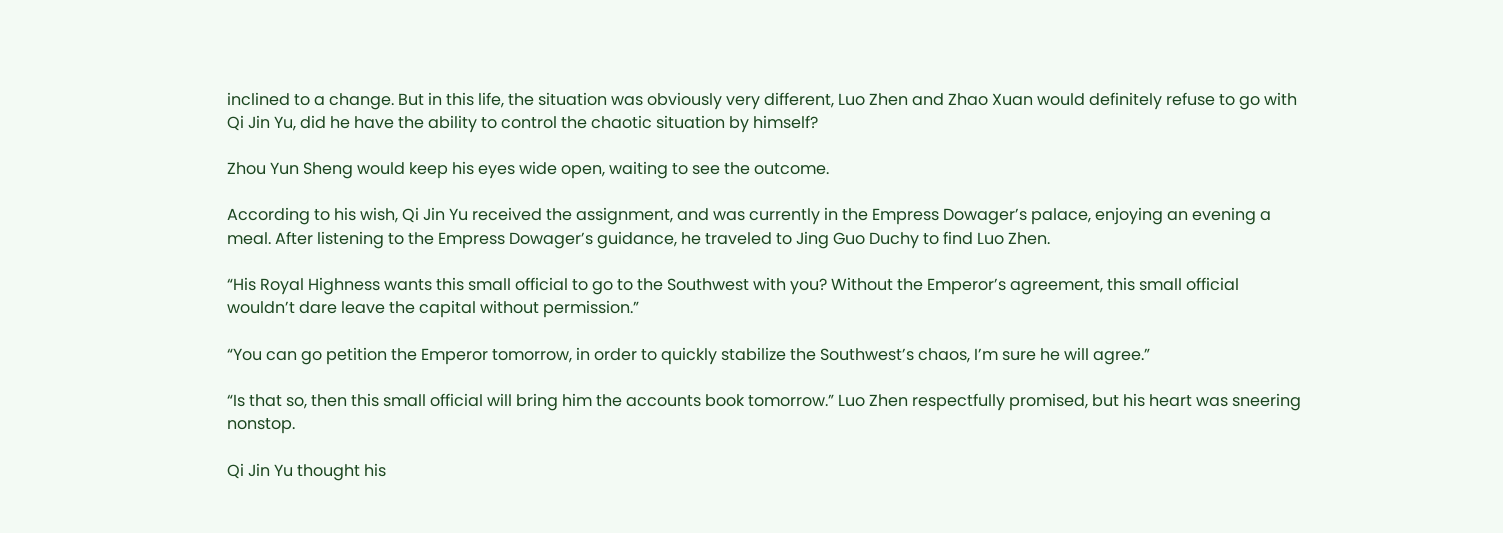inclined to a change. But in this life, the situation was obviously very different, Luo Zhen and Zhao Xuan would definitely refuse to go with Qi Jin Yu, did he have the ability to control the chaotic situation by himself?

Zhou Yun Sheng would keep his eyes wide open, waiting to see the outcome.

According to his wish, Qi Jin Yu received the assignment, and was currently in the Empress Dowager’s palace, enjoying an evening a meal. After listening to the Empress Dowager’s guidance, he traveled to Jing Guo Duchy to find Luo Zhen.

“His Royal Highness wants this small official to go to the Southwest with you? Without the Emperor’s agreement, this small official wouldn’t dare leave the capital without permission.”

“You can go petition the Emperor tomorrow, in order to quickly stabilize the Southwest’s chaos, I’m sure he will agree.”

“Is that so, then this small official will bring him the accounts book tomorrow.” Luo Zhen respectfully promised, but his heart was sneering nonstop.

Qi Jin Yu thought his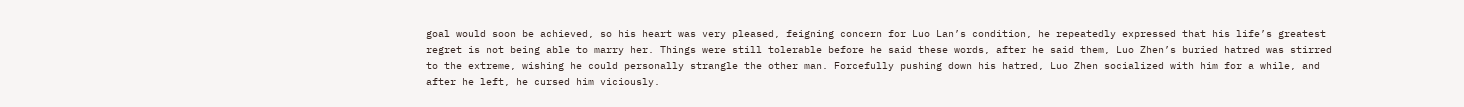goal would soon be achieved, so his heart was very pleased, feigning concern for Luo Lan’s condition, he repeatedly expressed that his life’s greatest regret is not being able to marry her. Things were still tolerable before he said these words, after he said them, Luo Zhen’s buried hatred was stirred to the extreme, wishing he could personally strangle the other man. Forcefully pushing down his hatred, Luo Zhen socialized with him for a while, and after he left, he cursed him viciously.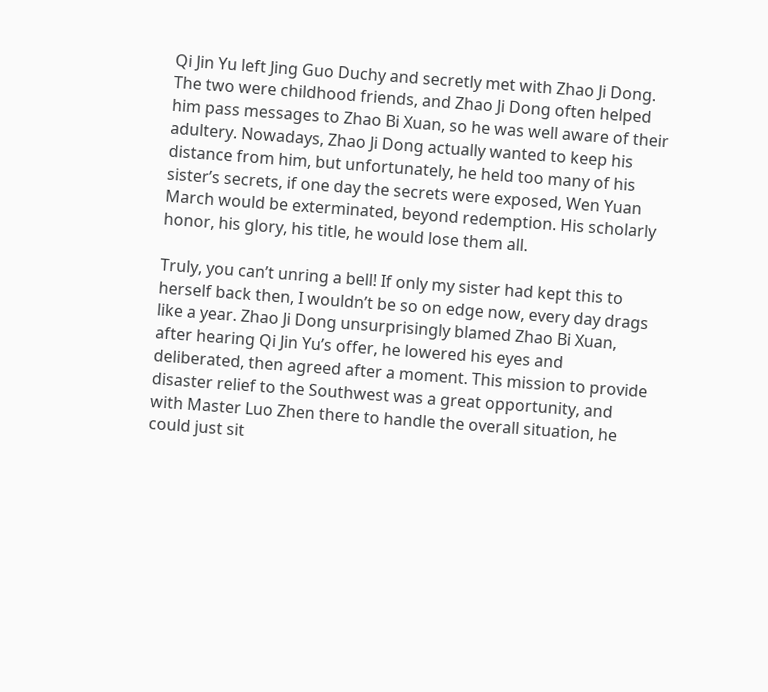Qi Jin Yu left Jing Guo Duchy and secretly met with Zhao Ji Dong. The two were childhood friends, and Zhao Ji Dong often helped him pass messages to Zhao Bi Xuan, so he was well aware of their adultery. Nowadays, Zhao Ji Dong actually wanted to keep his distance from him, but unfortunately, he held too many of his sister’s secrets, if one day the secrets were exposed, Wen Yuan March would be exterminated, beyond redemption. His scholarly honor, his glory, his title, he would lose them all.

Truly, you can’t unring a bell! If only my sister had kept this to herself back then, I wouldn’t be so on edge now, every day drags like a year. Zhao Ji Dong unsurprisingly blamed Zhao Bi Xuan, after hearing Qi Jin Yu’s offer, he lowered his eyes and deliberated, then agreed after a moment. This mission to provide disaster relief to the Southwest was a great opportunity, and with Master Luo Zhen there to handle the overall situation, he could just sit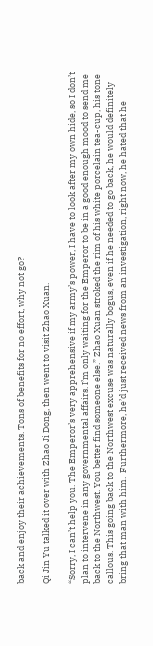back and enjoy their achievements. Tons of benefits for no effort, why not go?

Qi Jin Yu talked it over with Zhao Ji Dong, then went to visit Zhao Xuan.

“Sorry, I can’t help you. The Emperor’s very apprehensive if my army’s power, I have to look after my own hide, so I don’t plan to intervene in any governmental affairs. I’m only waiting for the Emperor to be in a good enough mood to send me back to the Northwest. You better find someone else.” Zhao Xuan stroked the rim of his white porcelain tea-cup, his tone callous. This going back to the Northwest excuse was naturally bogus, even if he needed to go back, he would definitely bring that man with him.  Furthermore, he’d just received news from an investigation, right now, he hated that he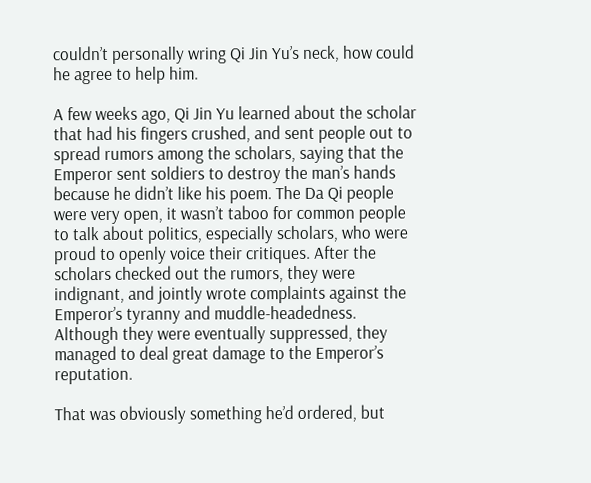couldn’t personally wring Qi Jin Yu’s neck, how could he agree to help him.

A few weeks ago, Qi Jin Yu learned about the scholar that had his fingers crushed, and sent people out to spread rumors among the scholars, saying that the Emperor sent soldiers to destroy the man’s hands because he didn’t like his poem. The Da Qi people were very open, it wasn’t taboo for common people to talk about politics, especially scholars, who were proud to openly voice their critiques. After the scholars checked out the rumors, they were indignant, and jointly wrote complaints against the Emperor’s tyranny and muddle-headedness. Although they were eventually suppressed, they managed to deal great damage to the Emperor’s reputation.

That was obviously something he’d ordered, but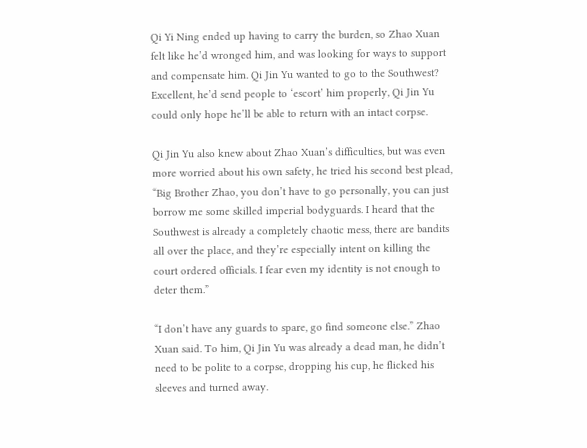Qi Yi Ning ended up having to carry the burden, so Zhao Xuan felt like he’d wronged him, and was looking for ways to support and compensate him. Qi Jin Yu wanted to go to the Southwest? Excellent, he’d send people to ‘escort’ him properly, Qi Jin Yu could only hope he’ll be able to return with an intact corpse.

Qi Jin Yu also knew about Zhao Xuan’s difficulties, but was even more worried about his own safety, he tried his second best plead, “Big Brother Zhao, you don’t have to go personally, you can just borrow me some skilled imperial bodyguards. I heard that the Southwest is already a completely chaotic mess, there are bandits all over the place, and they’re especially intent on killing the court ordered officials. I fear even my identity is not enough to deter them.”

“I don’t have any guards to spare, go find someone else.” Zhao Xuan said. To him, Qi Jin Yu was already a dead man, he didn’t need to be polite to a corpse, dropping his cup, he flicked his sleeves and turned away.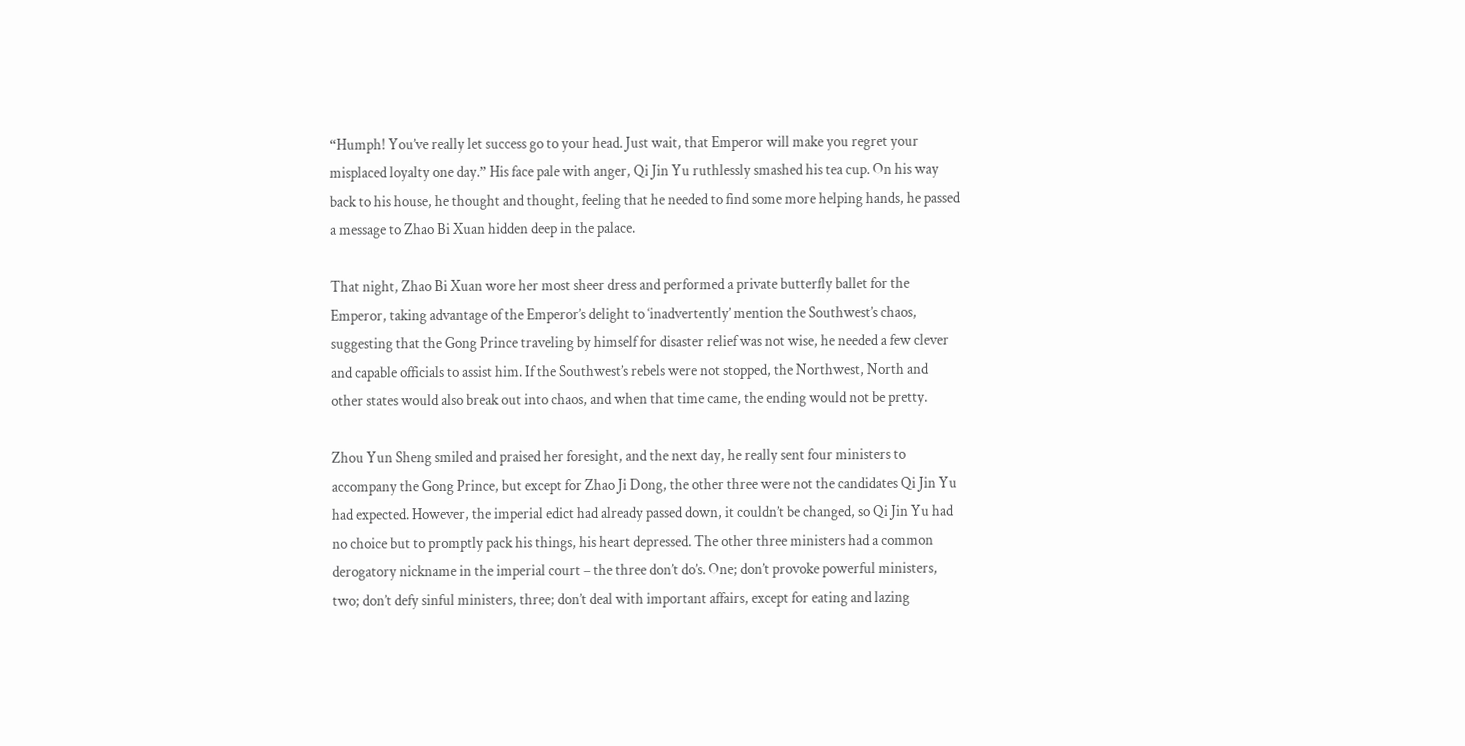“Humph! You’ve really let success go to your head. Just wait, that Emperor will make you regret your misplaced loyalty one day.” His face pale with anger, Qi Jin Yu ruthlessly smashed his tea cup. On his way back to his house, he thought and thought, feeling that he needed to find some more helping hands, he passed a message to Zhao Bi Xuan hidden deep in the palace.

That night, Zhao Bi Xuan wore her most sheer dress and performed a private butterfly ballet for the Emperor, taking advantage of the Emperor’s delight to ‘inadvertently’ mention the Southwest’s chaos, suggesting that the Gong Prince traveling by himself for disaster relief was not wise, he needed a few clever and capable officials to assist him. If the Southwest’s rebels were not stopped, the Northwest, North and other states would also break out into chaos, and when that time came, the ending would not be pretty.

Zhou Yun Sheng smiled and praised her foresight, and the next day, he really sent four ministers to accompany the Gong Prince, but except for Zhao Ji Dong, the other three were not the candidates Qi Jin Yu had expected. However, the imperial edict had already passed down, it couldn’t be changed, so Qi Jin Yu had no choice but to promptly pack his things, his heart depressed. The other three ministers had a common derogatory nickname in the imperial court – the three don’t do’s. One; don’t provoke powerful ministers, two; don’t defy sinful ministers, three; don’t deal with important affairs, except for eating and lazing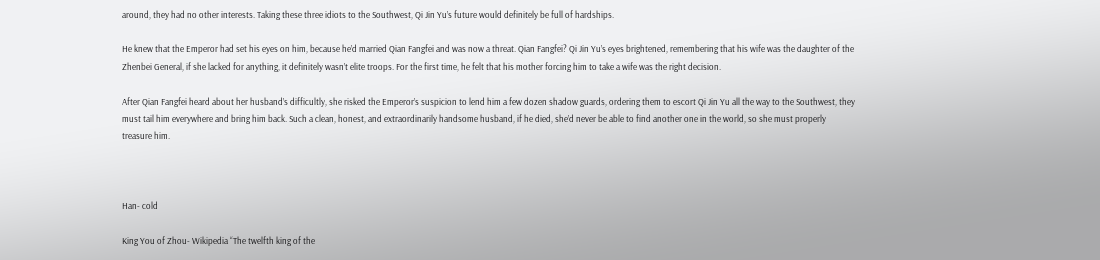around, they had no other interests. Taking these three idiots to the Southwest, Qi Jin Yu’s future would definitely be full of hardships.

He knew that the Emperor had set his eyes on him, because he’d married Qian Fangfei and was now a threat. Qian Fangfei? Qi Jin Yu’s eyes brightened, remembering that his wife was the daughter of the Zhenbei General, if she lacked for anything, it definitely wasn’t elite troops. For the first time, he felt that his mother forcing him to take a wife was the right decision.

After Qian Fangfei heard about her husband’s difficultly, she risked the Emperor’s suspicion to lend him a few dozen shadow guards, ordering them to escort Qi Jin Yu all the way to the Southwest, they must tail him everywhere and bring him back. Such a clean, honest, and extraordinarily handsome husband, if he died, she’d never be able to find another one in the world, so she must properly treasure him.



Han- cold

King You of Zhou- Wikipedia “The twelfth king of the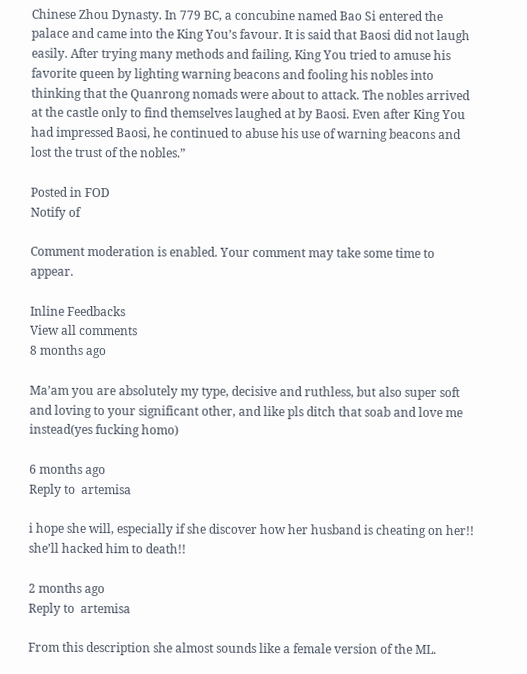Chinese Zhou Dynasty. In 779 BC, a concubine named Bao Si entered the palace and came into the King You’s favour. It is said that Baosi did not laugh easily. After trying many methods and failing, King You tried to amuse his favorite queen by lighting warning beacons and fooling his nobles into thinking that the Quanrong nomads were about to attack. The nobles arrived at the castle only to find themselves laughed at by Baosi. Even after King You had impressed Baosi, he continued to abuse his use of warning beacons and lost the trust of the nobles.”

Posted in FOD
Notify of

Comment moderation is enabled. Your comment may take some time to appear.

Inline Feedbacks
View all comments
8 months ago

Ma’am you are absolutely my type, decisive and ruthless, but also super soft and loving to your significant other, and like pls ditch that soab and love me instead(yes fucking homo)

6 months ago
Reply to  artemisa

i hope she will, especially if she discover how her husband is cheating on her!! she’ll hacked him to death!!

2 months ago
Reply to  artemisa

From this description she almost sounds like a female version of the ML.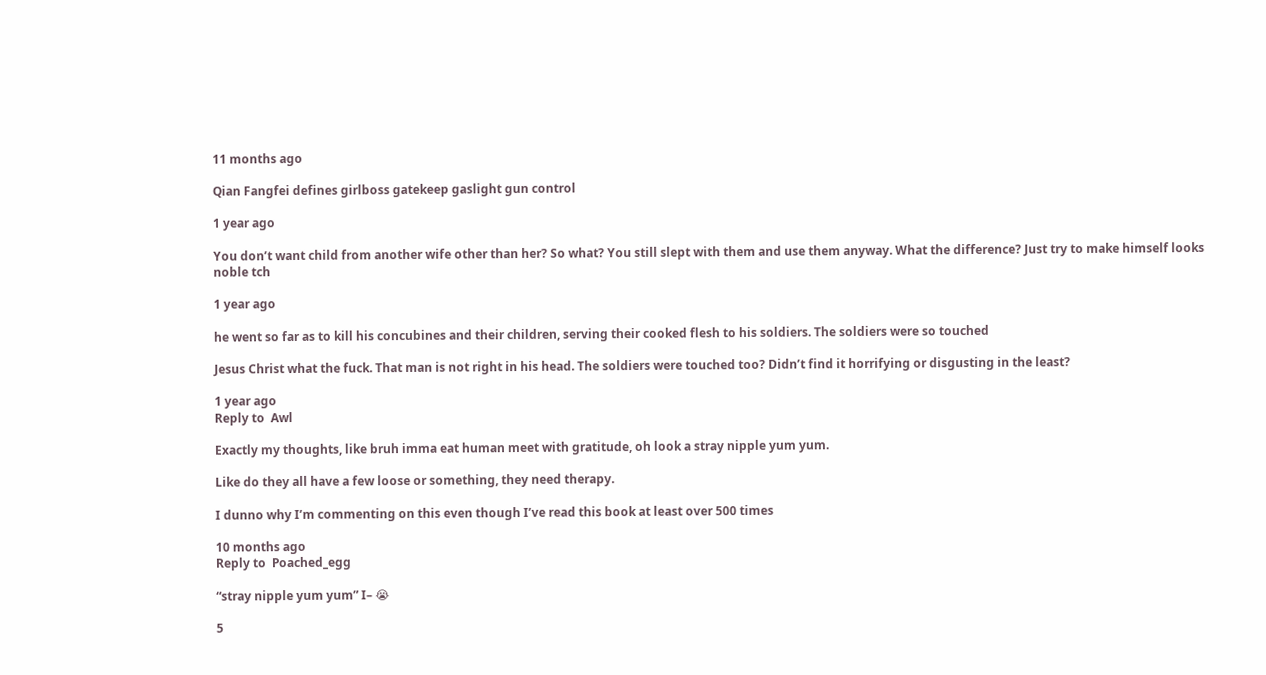11 months ago

Qian Fangfei defines girlboss gatekeep gaslight gun control

1 year ago

You don’t want child from another wife other than her? So what? You still slept with them and use them anyway. What the difference? Just try to make himself looks noble tch

1 year ago

he went so far as to kill his concubines and their children, serving their cooked flesh to his soldiers. The soldiers were so touched

Jesus Christ what the fuck. That man is not right in his head. The soldiers were touched too? Didn’t find it horrifying or disgusting in the least?

1 year ago
Reply to  Awl

Exactly my thoughts, like bruh imma eat human meet with gratitude, oh look a stray nipple yum yum.

Like do they all have a few loose or something, they need therapy.

I dunno why I’m commenting on this even though I’ve read this book at least over 500 times

10 months ago
Reply to  Poached_egg

“stray nipple yum yum” I– 😭

5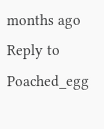months ago
Reply to  Poached_egg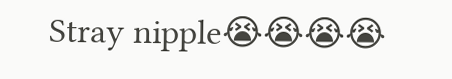Stray nipple😭😭😭😭